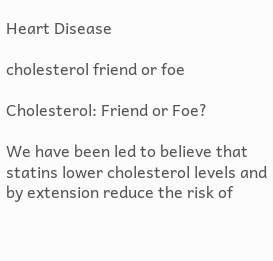Heart Disease

cholesterol friend or foe

Cholesterol: Friend or Foe?

We have been led to believe that statins lower cholesterol levels and by extension reduce the risk of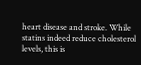heart disease and stroke. While statins indeed reduce cholesterol levels, this is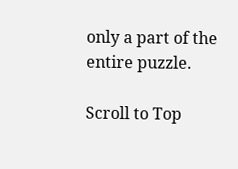only a part of the entire puzzle.

Scroll to Top